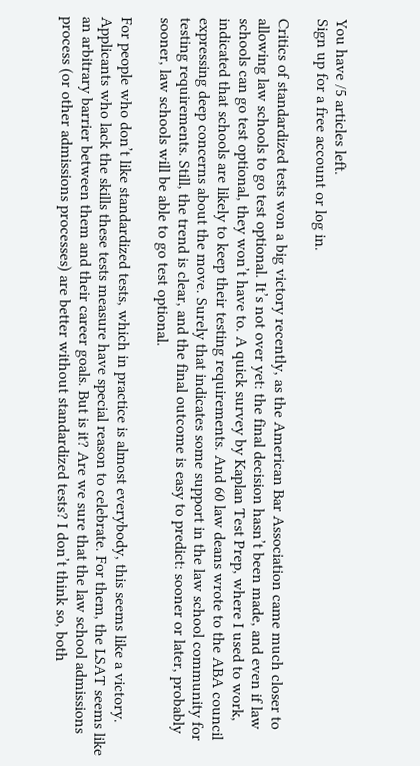You have /5 articles left.
Sign up for a free account or log in.

Critics of standardized tests won a big victory recently, as the American Bar Association came much closer to allowing law schools to go test optional. It’s not over yet: the final decision hasn’t been made, and even if law schools can go test optional, they won’t have to. A quick survey by Kaplan Test Prep, where I used to work, indicated that schools are likely to keep their testing requirements. And 60 law deans wrote to the ABA council expressing deep concerns about the move. Surely that indicates some support in the law school community for testing requirements. Still, the trend is clear, and the final outcome is easy to predict: sooner or later, probably sooner, law schools will be able to go test optional.

For people who don’t like standardized tests, which in practice is almost everybody, this seems like a victory. Applicants who lack the skills these tests measure have special reason to celebrate. For them, the LSAT seems like an arbitrary barrier between them and their career goals. But is it? Are we sure that the law school admissions process (or other admissions processes) are better without standardized tests? I don’t think so, both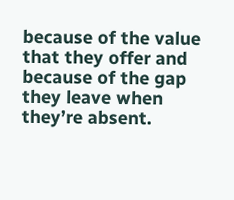because of the value that they offer and because of the gap they leave when they’re absent.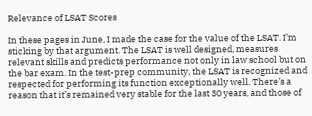Relevance of LSAT Scores

In these pages in June, I made the case for the value of the LSAT. I’m sticking by that argument. The LSAT is well designed, measures relevant skills and predicts performance not only in law school but on the bar exam. In the test-prep community, the LSAT is recognized and respected for performing its function exceptionally well. There’s a reason that it’s remained very stable for the last 30 years, and those of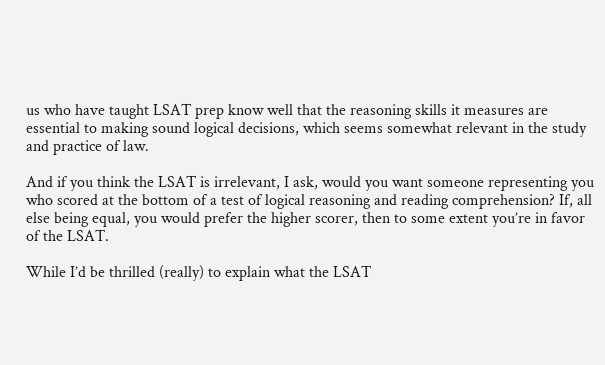us who have taught LSAT prep know well that the reasoning skills it measures are essential to making sound logical decisions, which seems somewhat relevant in the study and practice of law.

And if you think the LSAT is irrelevant, I ask, would you want someone representing you who scored at the bottom of a test of logical reasoning and reading comprehension? If, all else being equal, you would prefer the higher scorer, then to some extent you’re in favor of the LSAT.

While I’d be thrilled (really) to explain what the LSAT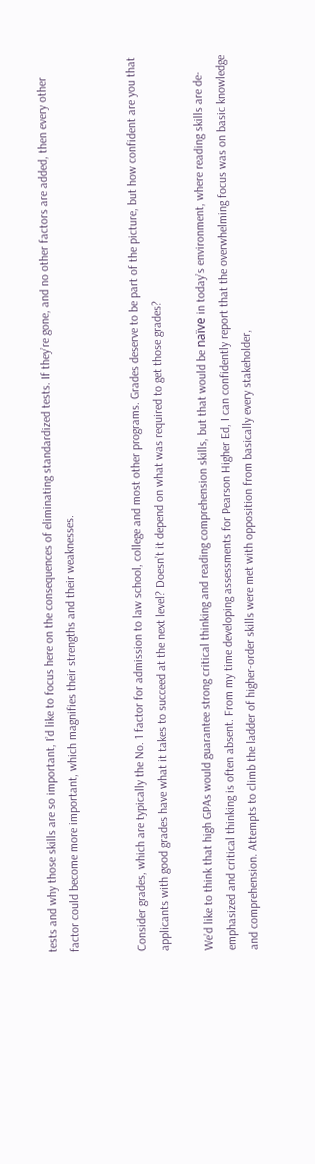tests and why those skills are so important, I’d like to focus here on the consequences of eliminating standardized tests. If they’re gone, and no other factors are added, then every other factor could become more important, which magnifies their strengths and their weaknesses.


Consider grades, which are typically the No. 1 factor for admission to law school, college and most other programs. Grades deserve to be part of the picture, but how confident are you that applicants with good grades have what it takes to succeed at the next level? Doesn’t it depend on what was required to get those grades?

We’d like to think that high GPAs would guarantee strong critical thinking and reading comprehension skills, but that would be naïve in today’s environment, where reading skills are de-emphasized and critical thinking is often absent. From my time developing assessments for Pearson Higher Ed, I can confidently report that the overwhelming focus was on basic knowledge and comprehension. Attempts to climb the ladder of higher-order skills were met with opposition from basically every stakeholder,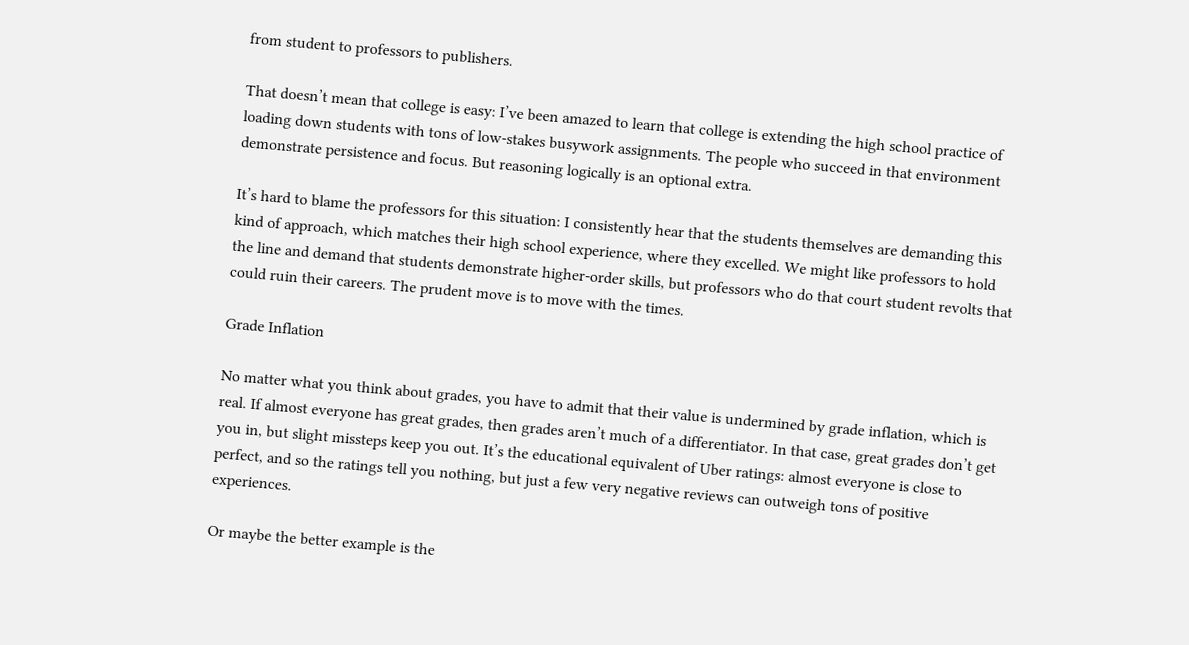from student to professors to publishers.

That doesn’t mean that college is easy: I’ve been amazed to learn that college is extending the high school practice of loading down students with tons of low-stakes busywork assignments. The people who succeed in that environment demonstrate persistence and focus. But reasoning logically is an optional extra.

It’s hard to blame the professors for this situation: I consistently hear that the students themselves are demanding this kind of approach, which matches their high school experience, where they excelled. We might like professors to hold the line and demand that students demonstrate higher-order skills, but professors who do that court student revolts that could ruin their careers. The prudent move is to move with the times.

Grade Inflation

No matter what you think about grades, you have to admit that their value is undermined by grade inflation, which is real. If almost everyone has great grades, then grades aren’t much of a differentiator. In that case, great grades don’t get you in, but slight missteps keep you out. It’s the educational equivalent of Uber ratings: almost everyone is close to perfect, and so the ratings tell you nothing, but just a few very negative reviews can outweigh tons of positive experiences.

Or maybe the better example is the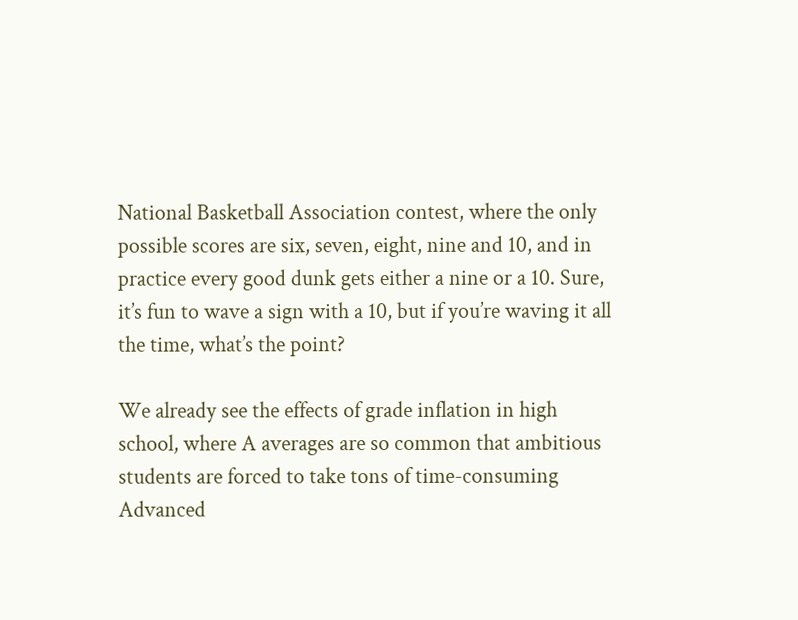National Basketball Association contest, where the only possible scores are six, seven, eight, nine and 10, and in practice every good dunk gets either a nine or a 10. Sure, it’s fun to wave a sign with a 10, but if you’re waving it all the time, what’s the point?

We already see the effects of grade inflation in high school, where A averages are so common that ambitious students are forced to take tons of time-consuming Advanced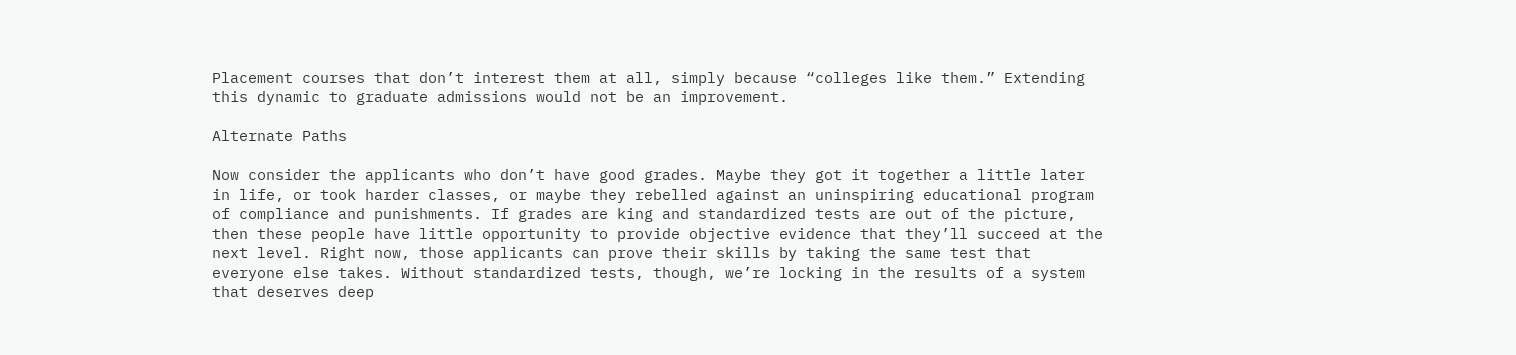Placement courses that don’t interest them at all, simply because “colleges like them.” Extending this dynamic to graduate admissions would not be an improvement.

Alternate Paths

Now consider the applicants who don’t have good grades. Maybe they got it together a little later in life, or took harder classes, or maybe they rebelled against an uninspiring educational program of compliance and punishments. If grades are king and standardized tests are out of the picture, then these people have little opportunity to provide objective evidence that they’ll succeed at the next level. Right now, those applicants can prove their skills by taking the same test that everyone else takes. Without standardized tests, though, we’re locking in the results of a system that deserves deep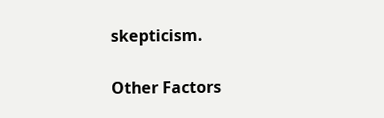skepticism.

Other Factors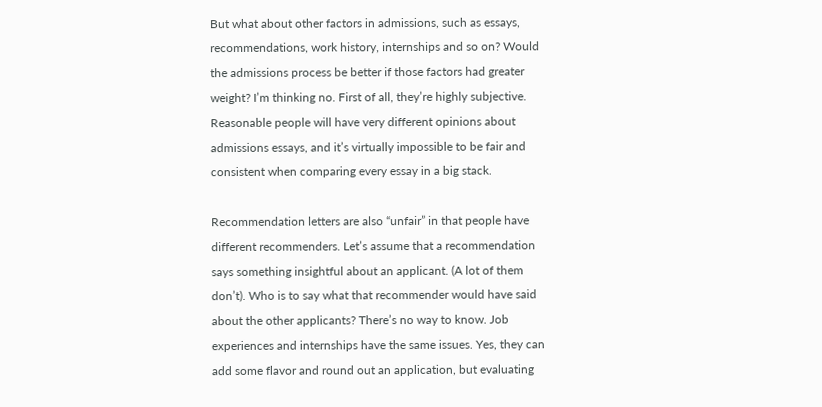But what about other factors in admissions, such as essays, recommendations, work history, internships and so on? Would the admissions process be better if those factors had greater weight? I’m thinking no. First of all, they’re highly subjective. Reasonable people will have very different opinions about admissions essays, and it’s virtually impossible to be fair and consistent when comparing every essay in a big stack.

Recommendation letters are also “unfair” in that people have different recommenders. Let’s assume that a recommendation says something insightful about an applicant. (A lot of them don’t). Who is to say what that recommender would have said about the other applicants? There’s no way to know. Job experiences and internships have the same issues. Yes, they can add some flavor and round out an application, but evaluating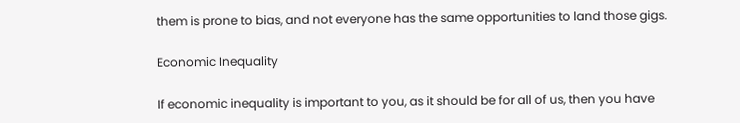them is prone to bias, and not everyone has the same opportunities to land those gigs.

Economic Inequality

If economic inequality is important to you, as it should be for all of us, then you have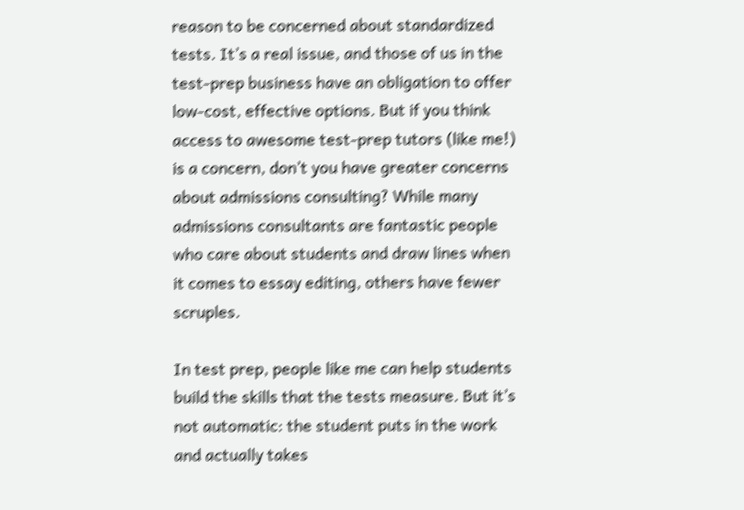reason to be concerned about standardized tests. It’s a real issue, and those of us in the test-prep business have an obligation to offer low-cost, effective options. But if you think access to awesome test-prep tutors (like me!) is a concern, don’t you have greater concerns about admissions consulting? While many admissions consultants are fantastic people who care about students and draw lines when it comes to essay editing, others have fewer scruples.

In test prep, people like me can help students build the skills that the tests measure. But it’s not automatic: the student puts in the work and actually takes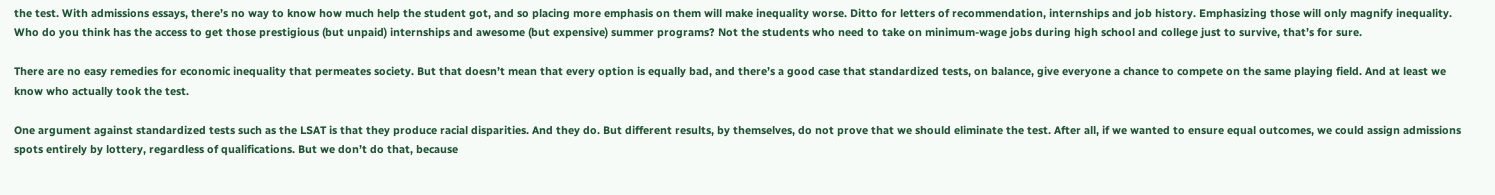the test. With admissions essays, there’s no way to know how much help the student got, and so placing more emphasis on them will make inequality worse. Ditto for letters of recommendation, internships and job history. Emphasizing those will only magnify inequality. Who do you think has the access to get those prestigious (but unpaid) internships and awesome (but expensive) summer programs? Not the students who need to take on minimum-wage jobs during high school and college just to survive, that’s for sure.

There are no easy remedies for economic inequality that permeates society. But that doesn’t mean that every option is equally bad, and there’s a good case that standardized tests, on balance, give everyone a chance to compete on the same playing field. And at least we know who actually took the test.

One argument against standardized tests such as the LSAT is that they produce racial disparities. And they do. But different results, by themselves, do not prove that we should eliminate the test. After all, if we wanted to ensure equal outcomes, we could assign admissions spots entirely by lottery, regardless of qualifications. But we don’t do that, because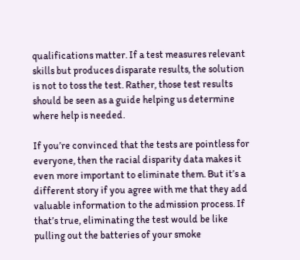qualifications matter. If a test measures relevant skills but produces disparate results, the solution is not to toss the test. Rather, those test results should be seen as a guide helping us determine where help is needed.

If you’re convinced that the tests are pointless for everyone, then the racial disparity data makes it even more important to eliminate them. But it’s a different story if you agree with me that they add valuable information to the admission process. If that’s true, eliminating the test would be like pulling out the batteries of your smoke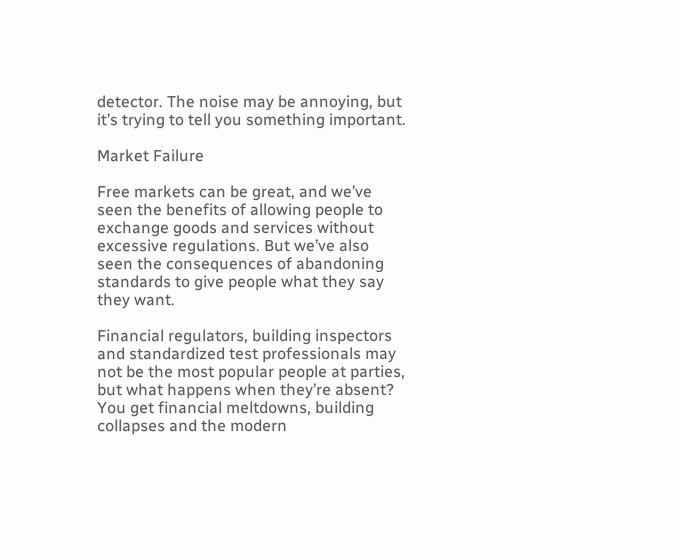detector. The noise may be annoying, but it’s trying to tell you something important.

Market Failure

Free markets can be great, and we’ve seen the benefits of allowing people to exchange goods and services without excessive regulations. But we’ve also seen the consequences of abandoning standards to give people what they say they want.

Financial regulators, building inspectors and standardized test professionals may not be the most popular people at parties, but what happens when they’re absent? You get financial meltdowns, building collapses and the modern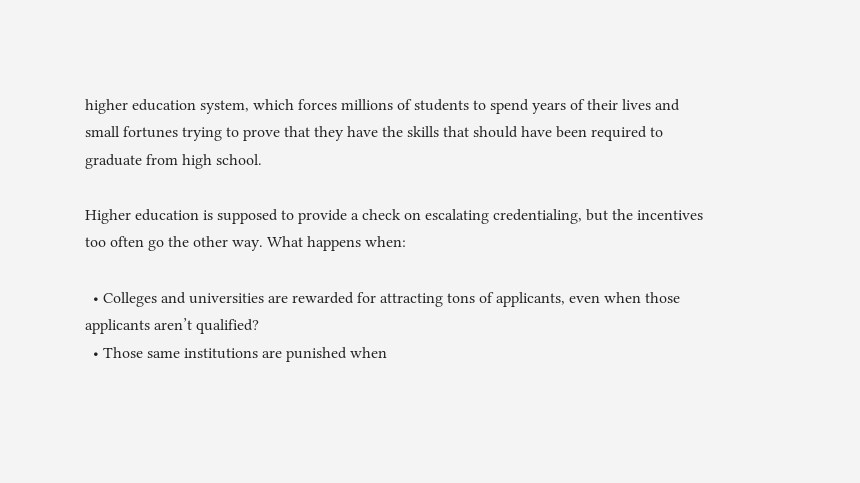higher education system, which forces millions of students to spend years of their lives and small fortunes trying to prove that they have the skills that should have been required to graduate from high school.

Higher education is supposed to provide a check on escalating credentialing, but the incentives too often go the other way. What happens when:

  • Colleges and universities are rewarded for attracting tons of applicants, even when those applicants aren’t qualified?
  • Those same institutions are punished when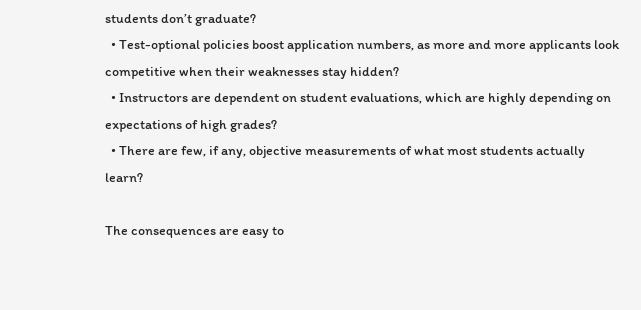students don’t graduate?
  • Test-optional policies boost application numbers, as more and more applicants look competitive when their weaknesses stay hidden?
  • Instructors are dependent on student evaluations, which are highly depending on expectations of high grades?
  • There are few, if any, objective measurements of what most students actually learn?

The consequences are easy to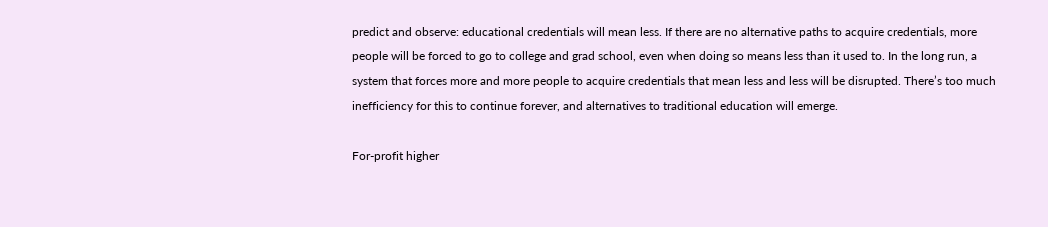predict and observe: educational credentials will mean less. If there are no alternative paths to acquire credentials, more people will be forced to go to college and grad school, even when doing so means less than it used to. In the long run, a system that forces more and more people to acquire credentials that mean less and less will be disrupted. There’s too much inefficiency for this to continue forever, and alternatives to traditional education will emerge.

For-profit higher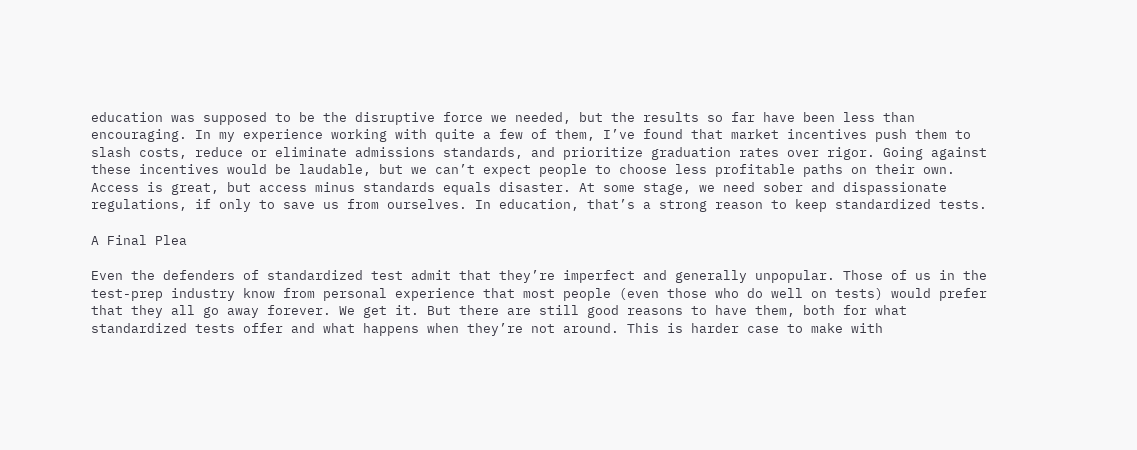education was supposed to be the disruptive force we needed, but the results so far have been less than encouraging. In my experience working with quite a few of them, I’ve found that market incentives push them to slash costs, reduce or eliminate admissions standards, and prioritize graduation rates over rigor. Going against these incentives would be laudable, but we can’t expect people to choose less profitable paths on their own. Access is great, but access minus standards equals disaster. At some stage, we need sober and dispassionate regulations, if only to save us from ourselves. In education, that’s a strong reason to keep standardized tests.

A Final Plea

Even the defenders of standardized test admit that they’re imperfect and generally unpopular. Those of us in the test-prep industry know from personal experience that most people (even those who do well on tests) would prefer that they all go away forever. We get it. But there are still good reasons to have them, both for what standardized tests offer and what happens when they’re not around. This is harder case to make with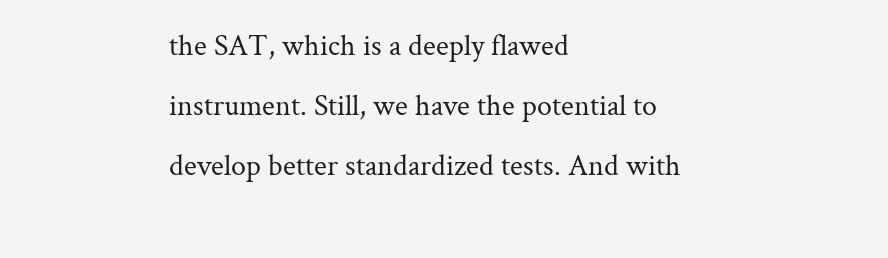the SAT, which is a deeply flawed instrument. Still, we have the potential to develop better standardized tests. And with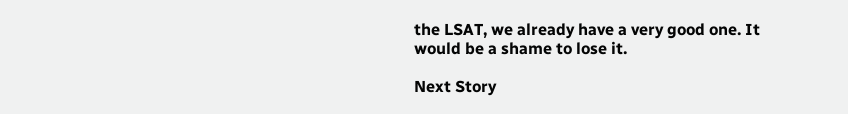the LSAT, we already have a very good one. It would be a shame to lose it.

Next Story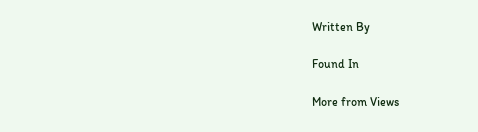Written By

Found In

More from Views